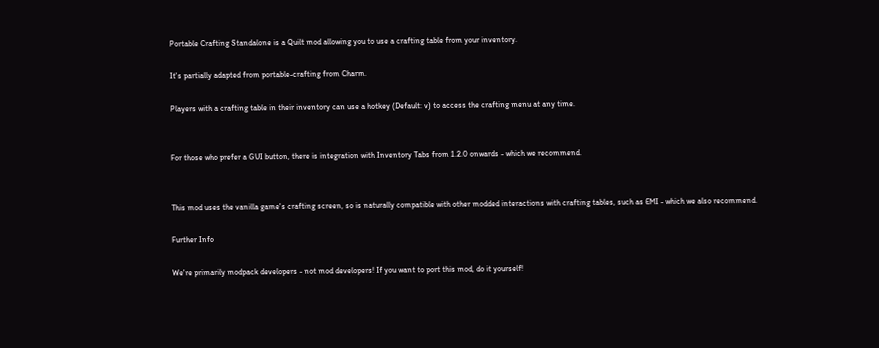Portable Crafting Standalone is a Quilt mod allowing you to use a crafting table from your inventory.

It's partially adapted from portable-crafting from Charm.

Players with a crafting table in their inventory can use a hotkey (Default: v) to access the crafting menu at any time.


For those who prefer a GUI button, there is integration with Inventory Tabs from 1.2.0 onwards - which we recommend.


This mod uses the vanilla game's crafting screen, so is naturally compatible with other modded interactions with crafting tables, such as EMI - which we also recommend.

Further Info

We're primarily modpack developers - not mod developers! If you want to port this mod, do it yourself!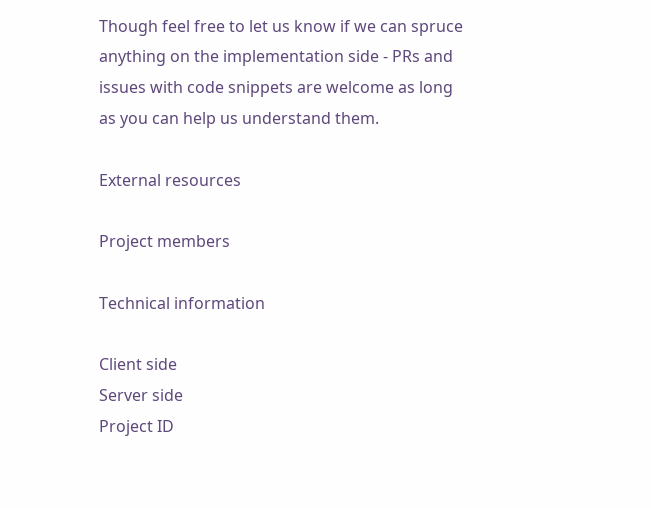Though feel free to let us know if we can spruce anything on the implementation side - PRs and issues with code snippets are welcome as long as you can help us understand them.

External resources

Project members

Technical information

Client side
Server side
Project ID